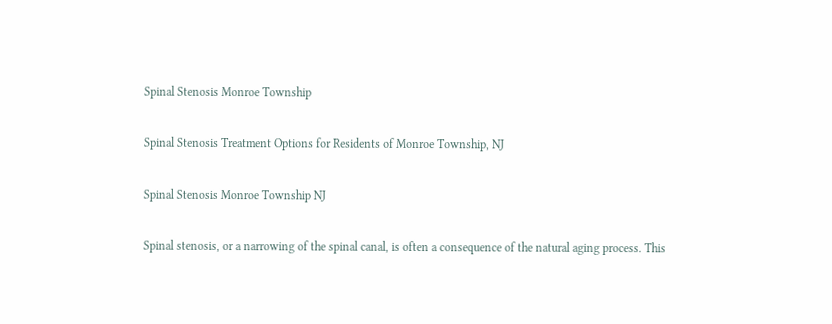Spinal Stenosis Monroe Township

Spinal Stenosis Treatment Options for Residents of Monroe Township, NJ

Spinal Stenosis Monroe Township NJ

Spinal stenosis, or a narrowing of the spinal canal, is often a consequence of the natural aging process. This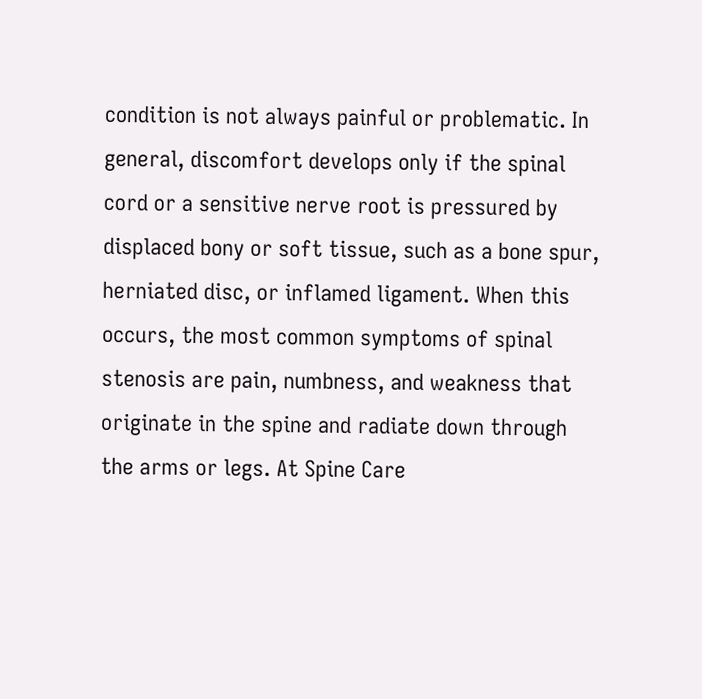condition is not always painful or problematic. In general, discomfort develops only if the spinal cord or a sensitive nerve root is pressured by displaced bony or soft tissue, such as a bone spur, herniated disc, or inflamed ligament. When this occurs, the most common symptoms of spinal stenosis are pain, numbness, and weakness that originate in the spine and radiate down through the arms or legs. At Spine Care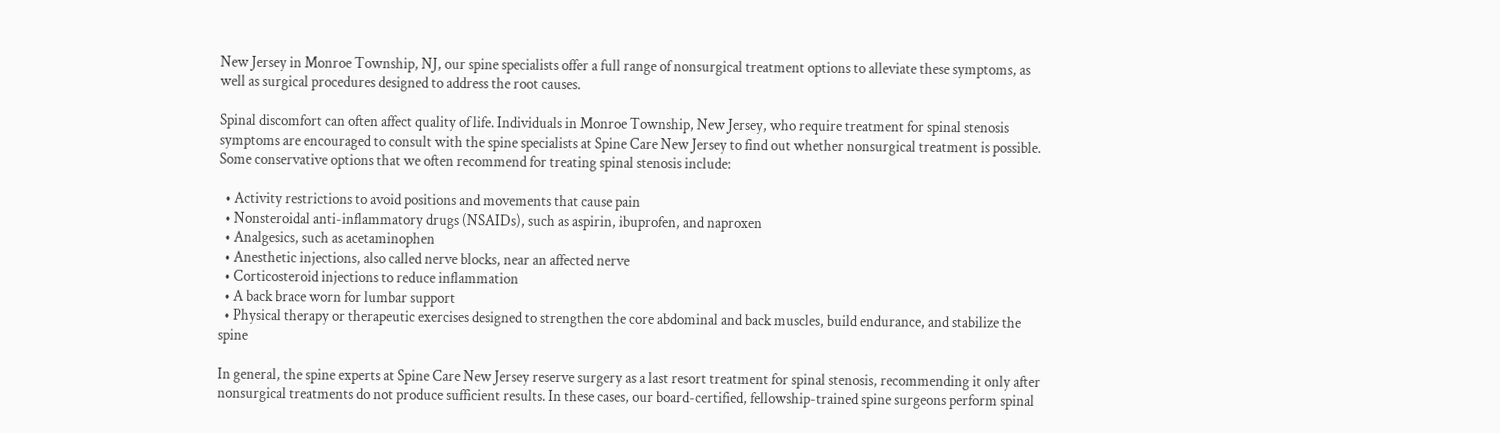New Jersey in Monroe Township, NJ, our spine specialists offer a full range of nonsurgical treatment options to alleviate these symptoms, as well as surgical procedures designed to address the root causes.

Spinal discomfort can often affect quality of life. Individuals in Monroe Township, New Jersey, who require treatment for spinal stenosis symptoms are encouraged to consult with the spine specialists at Spine Care New Jersey to find out whether nonsurgical treatment is possible. Some conservative options that we often recommend for treating spinal stenosis include:

  • Activity restrictions to avoid positions and movements that cause pain
  • Nonsteroidal anti-inflammatory drugs (NSAIDs), such as aspirin, ibuprofen, and naproxen
  • Analgesics, such as acetaminophen
  • Anesthetic injections, also called nerve blocks, near an affected nerve
  • Corticosteroid injections to reduce inflammation
  • A back brace worn for lumbar support
  • Physical therapy or therapeutic exercises designed to strengthen the core abdominal and back muscles, build endurance, and stabilize the spine

In general, the spine experts at Spine Care New Jersey reserve surgery as a last resort treatment for spinal stenosis, recommending it only after nonsurgical treatments do not produce sufficient results. In these cases, our board-certified, fellowship-trained spine surgeons perform spinal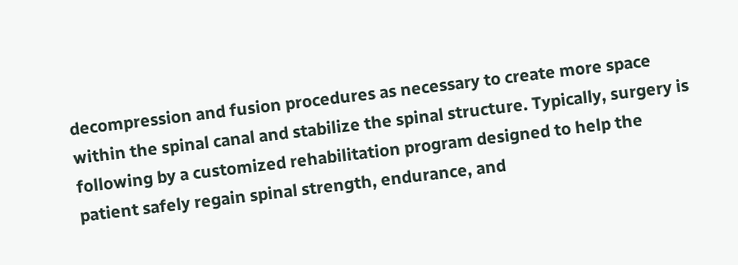decompression and fusion procedures as necessary to create more space within the spinal canal and stabilize the spinal structure. Typically, surgery is following by a customized rehabilitation program designed to help the patient safely regain spinal strength, endurance, and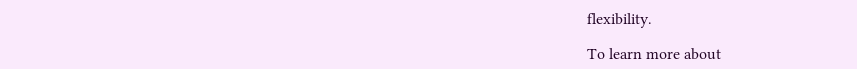flexibility.

To learn more about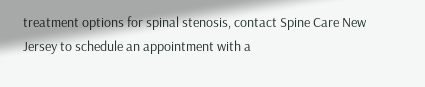treatment options for spinal stenosis, contact Spine Care New Jersey to schedule an appointment with a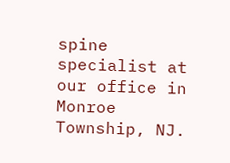spine specialist at our office in Monroe Township, NJ.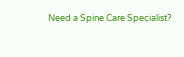Need a Spine Care Specialist?